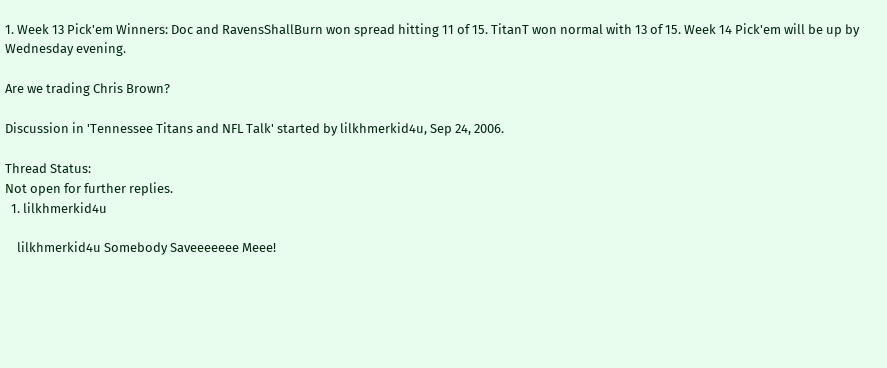1. Week 13 Pick'em Winners: Doc and RavensShallBurn won spread hitting 11 of 15. TitanT won normal with 13 of 15. Week 14 Pick'em will be up by Wednesday evening.

Are we trading Chris Brown?

Discussion in 'Tennessee Titans and NFL Talk' started by lilkhmerkid4u, Sep 24, 2006.

Thread Status:
Not open for further replies.
  1. lilkhmerkid4u

    lilkhmerkid4u Somebody Saveeeeeee Meee!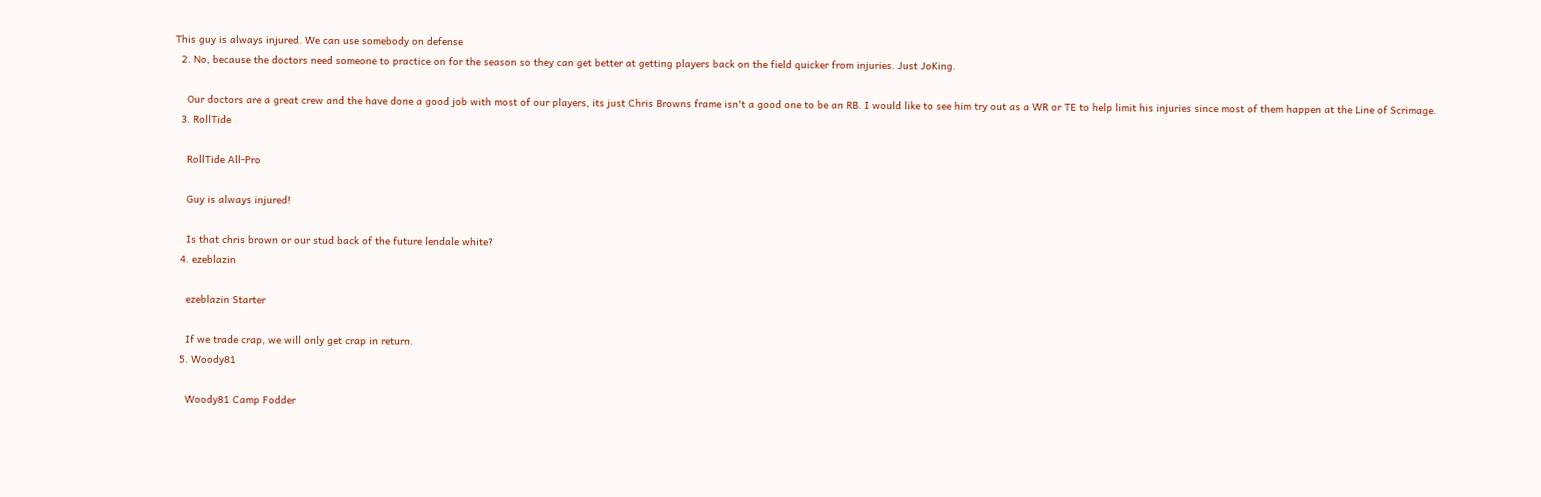This guy is always injured. We can use somebody on defense
  2. No, because the doctors need someone to practice on for the season so they can get better at getting players back on the field quicker from injuries. Just JoKing.

    Our doctors are a great crew and the have done a good job with most of our players, its just Chris Browns frame isn't a good one to be an RB. I would like to see him try out as a WR or TE to help limit his injuries since most of them happen at the Line of Scrimage.
  3. RollTide

    RollTide All-Pro

    Guy is always injured!

    Is that chris brown or our stud back of the future lendale white?
  4. ezeblazin

    ezeblazin Starter

    If we trade crap, we will only get crap in return.
  5. Woody81

    Woody81 Camp Fodder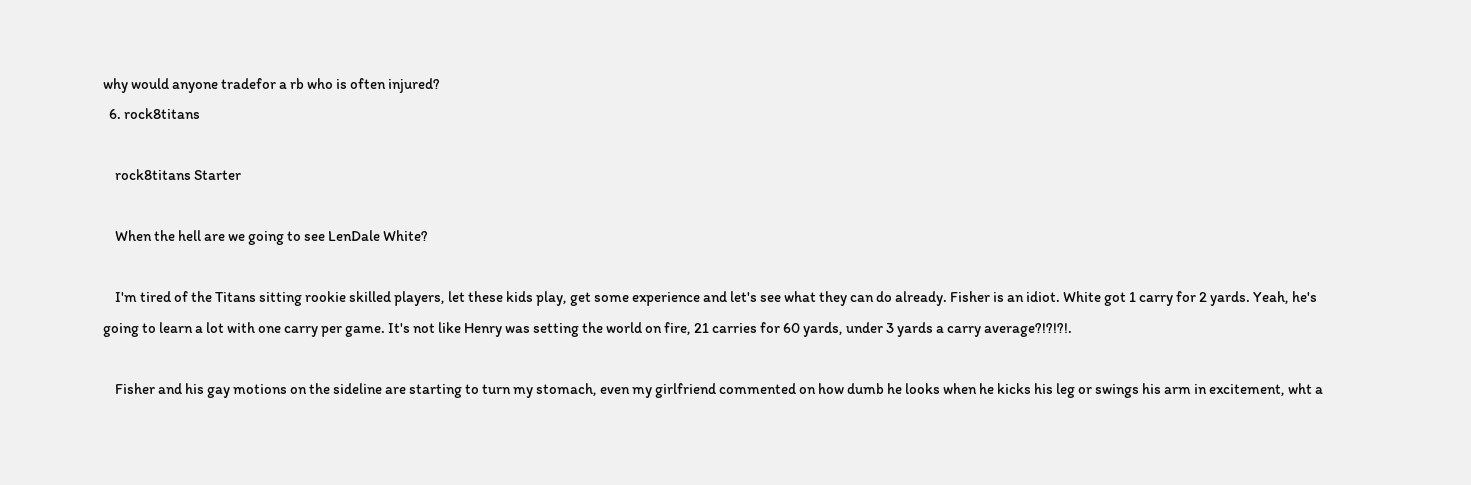why would anyone tradefor a rb who is often injured?
  6. rock8titans

    rock8titans Starter

    When the hell are we going to see LenDale White?

    I'm tired of the Titans sitting rookie skilled players, let these kids play, get some experience and let's see what they can do already. Fisher is an idiot. White got 1 carry for 2 yards. Yeah, he's going to learn a lot with one carry per game. It's not like Henry was setting the world on fire, 21 carries for 60 yards, under 3 yards a carry average?!?!?!.

    Fisher and his gay motions on the sideline are starting to turn my stomach, even my girlfriend commented on how dumb he looks when he kicks his leg or swings his arm in excitement, wht a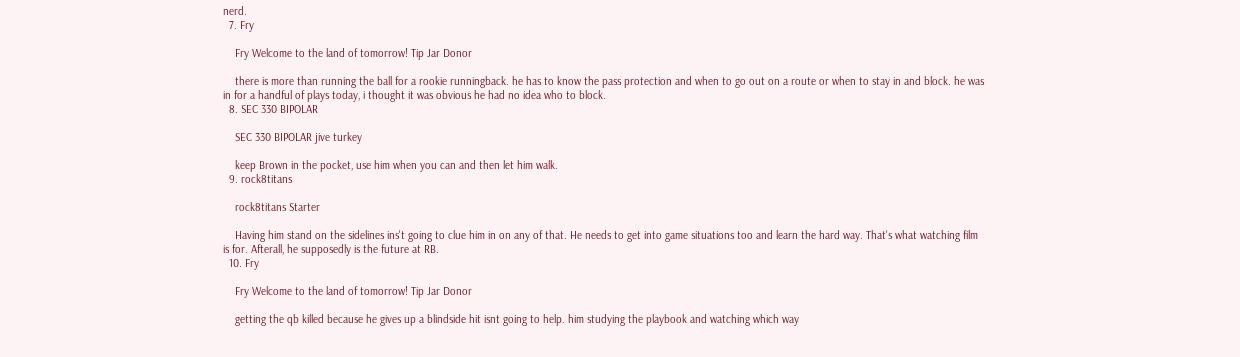nerd.
  7. Fry

    Fry Welcome to the land of tomorrow! Tip Jar Donor

    there is more than running the ball for a rookie runningback. he has to know the pass protection and when to go out on a route or when to stay in and block. he was in for a handful of plays today, i thought it was obvious he had no idea who to block.
  8. SEC 330 BIPOLAR

    SEC 330 BIPOLAR jive turkey

    keep Brown in the pocket, use him when you can and then let him walk.
  9. rock8titans

    rock8titans Starter

    Having him stand on the sidelines ins't going to clue him in on any of that. He needs to get into game situations too and learn the hard way. That's what watching film is for. Afterall, he supposedly is the future at RB.
  10. Fry

    Fry Welcome to the land of tomorrow! Tip Jar Donor

    getting the qb killed because he gives up a blindside hit isnt going to help. him studying the playbook and watching which way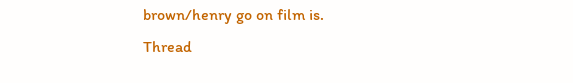brown/henry go on film is.
Thread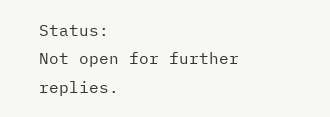Status:
Not open for further replies.